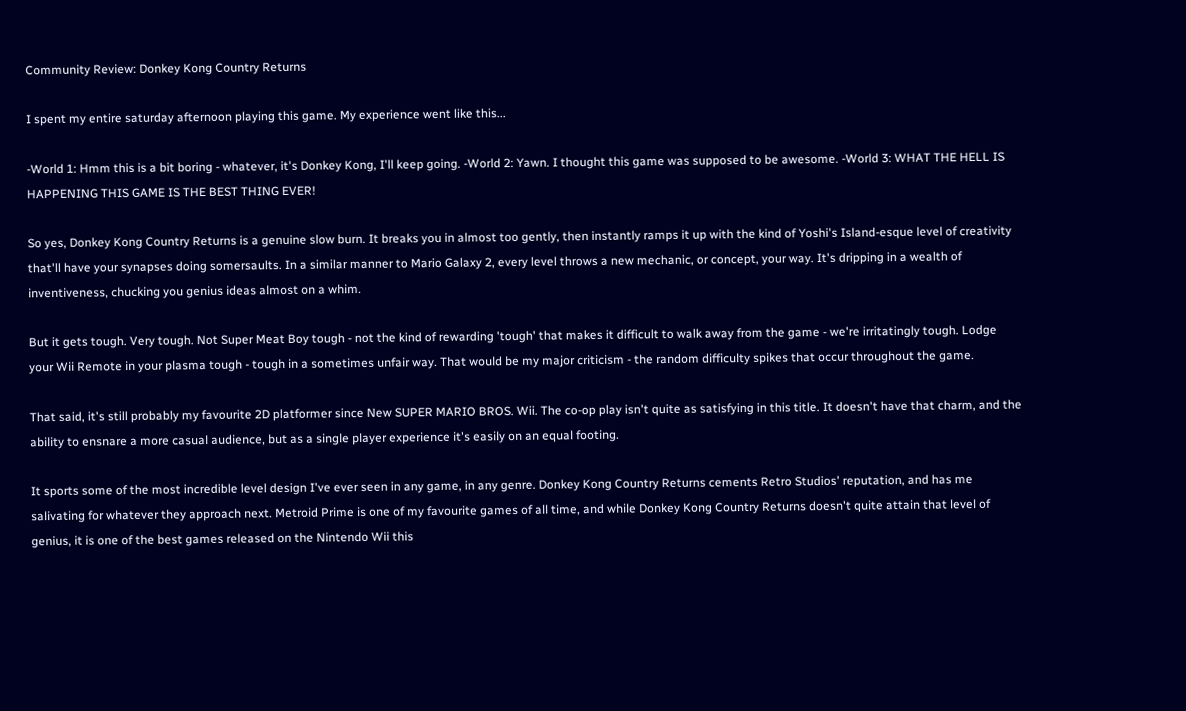Community Review: Donkey Kong Country Returns

I spent my entire saturday afternoon playing this game. My experience went like this...

-World 1: Hmm this is a bit boring - whatever, it's Donkey Kong, I'll keep going. -World 2: Yawn. I thought this game was supposed to be awesome. -World 3: WHAT THE HELL IS HAPPENING THIS GAME IS THE BEST THING EVER!

So yes, Donkey Kong Country Returns is a genuine slow burn. It breaks you in almost too gently, then instantly ramps it up with the kind of Yoshi's Island-esque level of creativity that'll have your synapses doing somersaults. In a similar manner to Mario Galaxy 2, every level throws a new mechanic, or concept, your way. It's dripping in a wealth of inventiveness, chucking you genius ideas almost on a whim.

But it gets tough. Very tough. Not Super Meat Boy tough - not the kind of rewarding 'tough' that makes it difficult to walk away from the game - we're irritatingly tough. Lodge your Wii Remote in your plasma tough - tough in a sometimes unfair way. That would be my major criticism - the random difficulty spikes that occur throughout the game.

That said, it's still probably my favourite 2D platformer since New SUPER MARIO BROS. Wii. The co-op play isn't quite as satisfying in this title. It doesn't have that charm, and the ability to ensnare a more casual audience, but as a single player experience it's easily on an equal footing.

It sports some of the most incredible level design I've ever seen in any game, in any genre. Donkey Kong Country Returns cements Retro Studios' reputation, and has me salivating for whatever they approach next. Metroid Prime is one of my favourite games of all time, and while Donkey Kong Country Returns doesn't quite attain that level of genius, it is one of the best games released on the Nintendo Wii this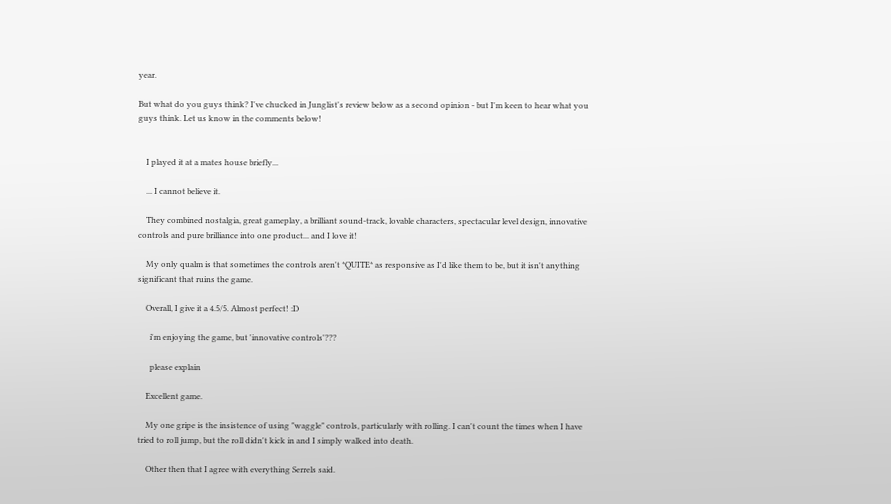year.

But what do you guys think? I've chucked in Junglist's review below as a second opinion - but I'm keen to hear what you guys think. Let us know in the comments below!


    I played it at a mates house briefly...

    ... I cannot believe it.

    They combined nostalgia, great gameplay, a brilliant sound-track, lovable characters, spectacular level design, innovative controls and pure brilliance into one product... and I love it!

    My only qualm is that sometimes the controls aren't *QUITE* as responsive as I'd like them to be, but it isn't anything significant that ruins the game.

    Overall, I give it a 4.5/5. Almost perfect! :D

      i'm enjoying the game, but 'innovative controls'???

      please explain

    Excellent game.

    My one gripe is the insistence of using "waggle" controls, particularly with rolling. I can't count the times when I have tried to roll jump, but the roll didn't kick in and I simply walked into death.

    Other then that I agree with everything Serrels said.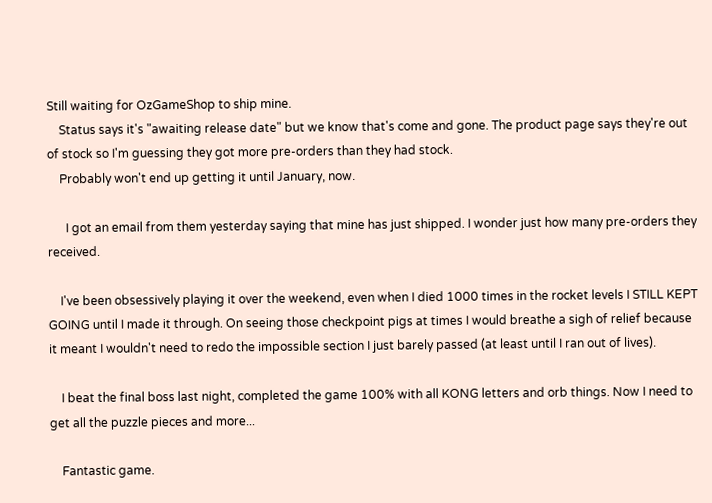Still waiting for OzGameShop to ship mine.
    Status says it's "awaiting release date" but we know that's come and gone. The product page says they're out of stock so I'm guessing they got more pre-orders than they had stock.
    Probably won't end up getting it until January, now.

      I got an email from them yesterday saying that mine has just shipped. I wonder just how many pre-orders they received.

    I've been obsessively playing it over the weekend, even when I died 1000 times in the rocket levels I STILL KEPT GOING until I made it through. On seeing those checkpoint pigs at times I would breathe a sigh of relief because it meant I wouldn't need to redo the impossible section I just barely passed (at least until I ran out of lives).

    I beat the final boss last night, completed the game 100% with all KONG letters and orb things. Now I need to get all the puzzle pieces and more...

    Fantastic game.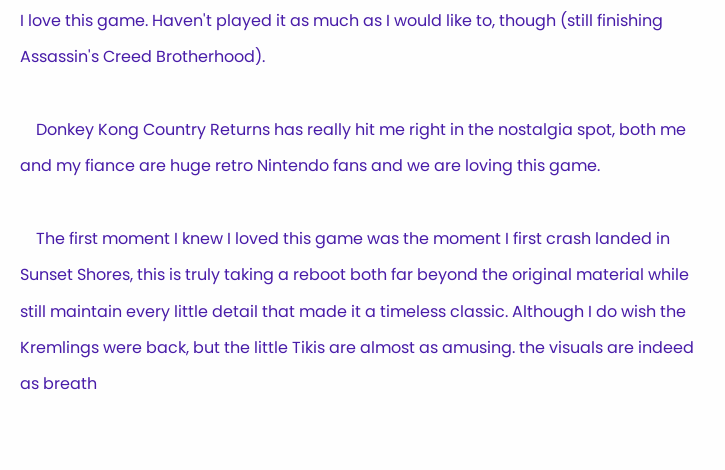I love this game. Haven't played it as much as I would like to, though (still finishing Assassin's Creed Brotherhood).

    Donkey Kong Country Returns has really hit me right in the nostalgia spot, both me and my fiance are huge retro Nintendo fans and we are loving this game.

    The first moment I knew I loved this game was the moment I first crash landed in Sunset Shores, this is truly taking a reboot both far beyond the original material while still maintain every little detail that made it a timeless classic. Although I do wish the Kremlings were back, but the little Tikis are almost as amusing. the visuals are indeed as breath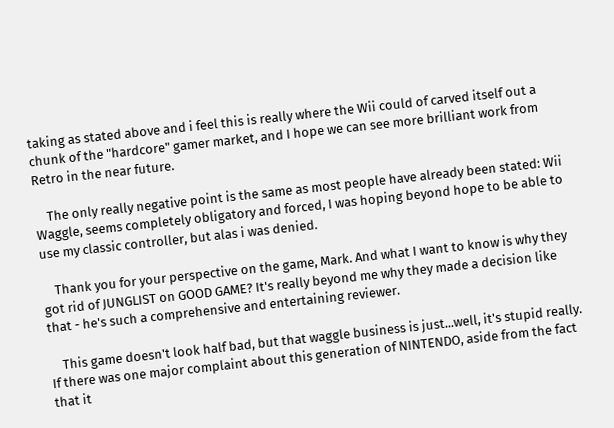taking as stated above and i feel this is really where the Wii could of carved itself out a chunk of the "hardcore" gamer market, and I hope we can see more brilliant work from Retro in the near future.

    The only really negative point is the same as most people have already been stated: Wii Waggle, seems completely obligatory and forced, I was hoping beyond hope to be able to use my classic controller, but alas i was denied.

    Thank you for your perspective on the game, Mark. And what I want to know is why they got rid of JUNGLIST on GOOD GAME? It's really beyond me why they made a decision like that - he's such a comprehensive and entertaining reviewer.

    This game doesn't look half bad, but that waggle business is just...well, it's stupid really. If there was one major complaint about this generation of NINTENDO, aside from the fact that it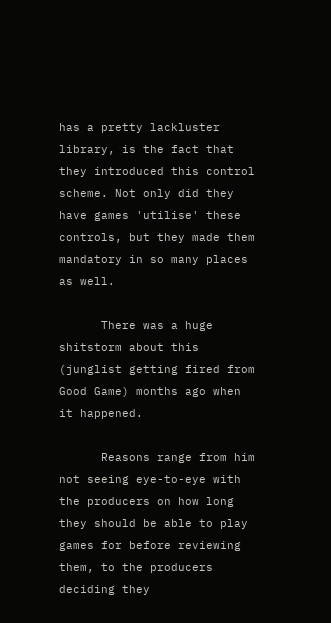has a pretty lackluster library, is the fact that they introduced this control scheme. Not only did they have games 'utilise' these controls, but they made them mandatory in so many places as well.

      There was a huge shitstorm about this (junglist getting fired from Good Game) months ago when it happened.

      Reasons range from him not seeing eye-to-eye with the producers on how long they should be able to play games for before reviewing them, to the producers deciding they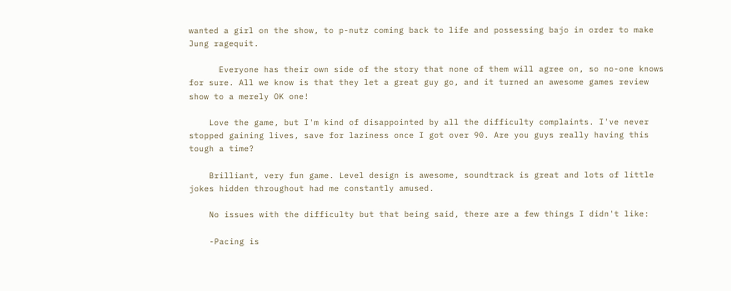wanted a girl on the show, to p-nutz coming back to life and possessing bajo in order to make Jung ragequit.

      Everyone has their own side of the story that none of them will agree on, so no-one knows for sure. All we know is that they let a great guy go, and it turned an awesome games review show to a merely OK one!

    Love the game, but I'm kind of disappointed by all the difficulty complaints. I've never stopped gaining lives, save for laziness once I got over 90. Are you guys really having this tough a time?

    Brilliant, very fun game. Level design is awesome, soundtrack is great and lots of little jokes hidden throughout had me constantly amused.

    No issues with the difficulty but that being said, there are a few things I didn't like:

    -Pacing is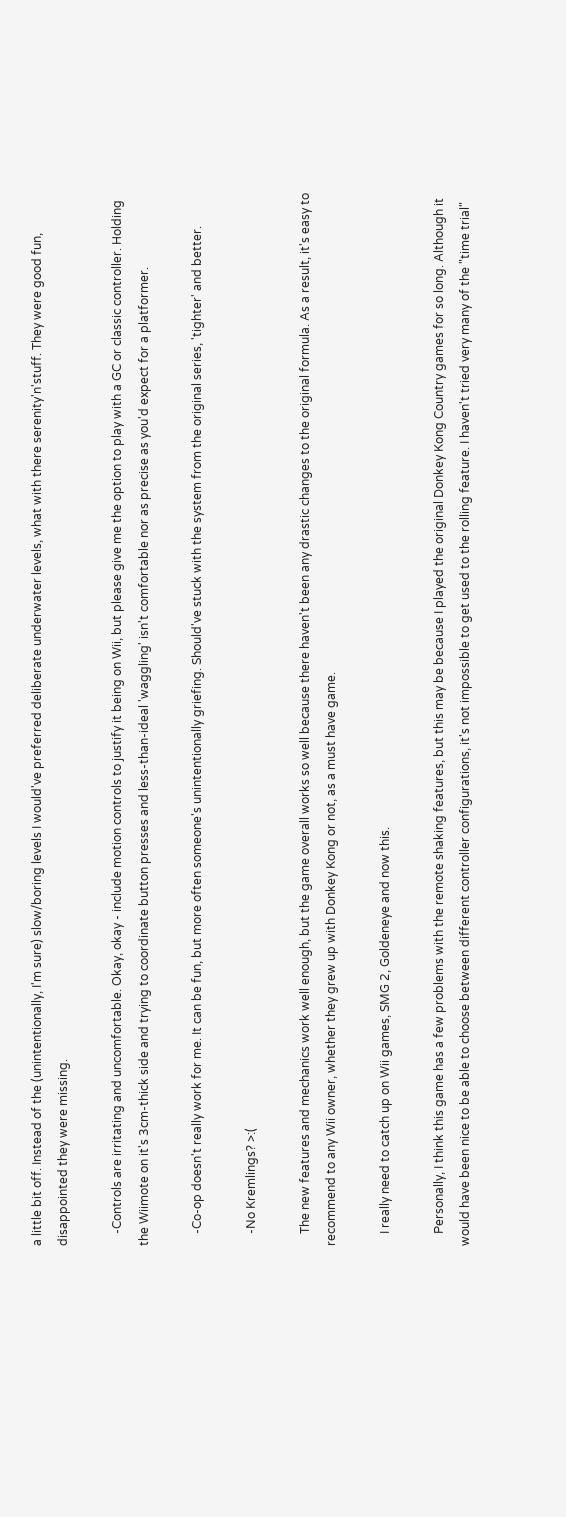a little bit off. Instead of the (unintentionally, I'm sure) slow/boring levels I would've preferred deliberate underwater levels, what with there serenity'n'stuff. They were good fun, disappointed they were missing.

    -Controls are irritating and uncomfortable. Okay, okay - include motion controls to justify it being on Wii, but please give me the option to play with a GC or classic controller. Holding the Wiimote on it's 3cm-thick side and trying to coordinate button presses and less-than-ideal 'waggling' isn't comfortable nor as precise as you'd expect for a platformer.

    -Co-op doesn't really work for me. It can be fun, but more often someone's unintentionally griefing. Should've stuck with the system from the original series, 'tighter' and better.

    -No Kremlings? >:(

    The new features and mechanics work well enough, but the game overall works so well because there haven't been any drastic changes to the original formula. As a result, it's easy to recommend to any Wii owner, whether they grew up with Donkey Kong or not, as a must have game.

    I really need to catch up on Wii games, SMG 2, Goldeneye and now this.

    Personally, I think this game has a few problems with the remote shaking features, but this may be because I played the original Donkey Kong Country games for so long. Although it would have been nice to be able to choose between different controller configurations, it's not impossible to get used to the rolling feature. I haven't tried very many of the "time trial"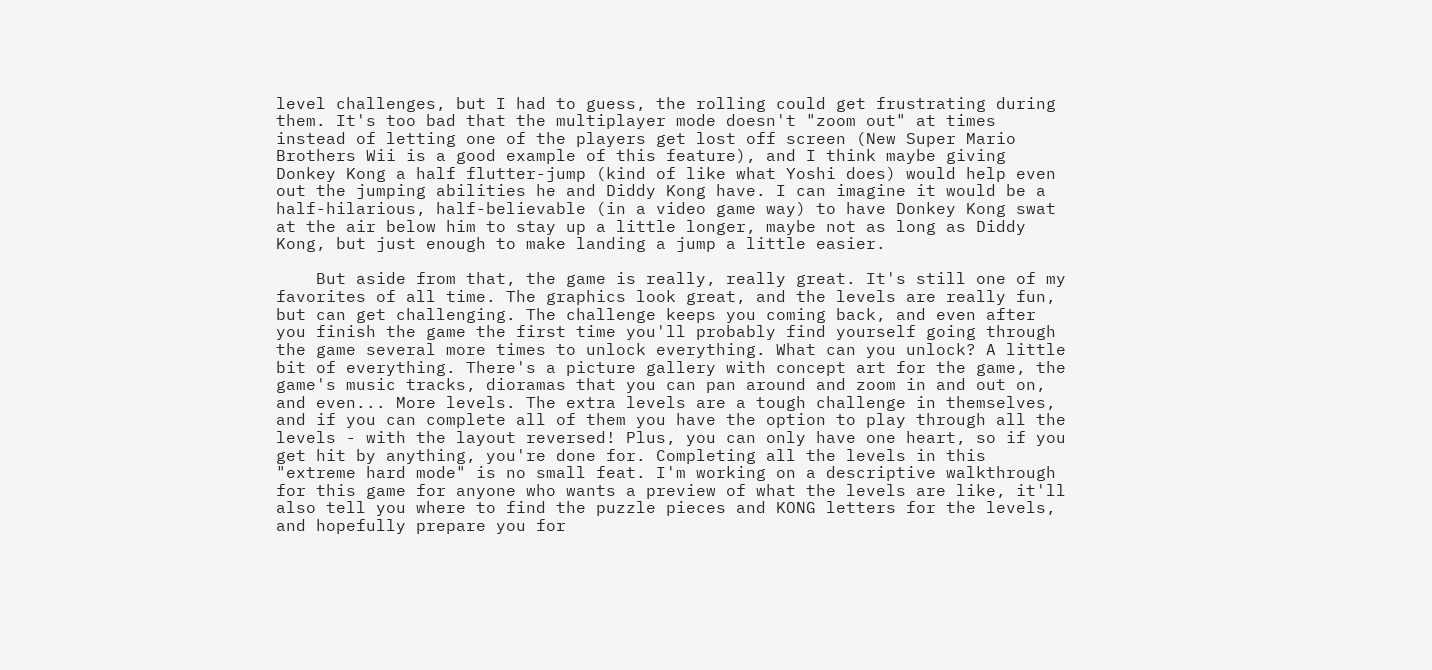level challenges, but I had to guess, the rolling could get frustrating during them. It's too bad that the multiplayer mode doesn't "zoom out" at times instead of letting one of the players get lost off screen (New Super Mario Brothers Wii is a good example of this feature), and I think maybe giving Donkey Kong a half flutter-jump (kind of like what Yoshi does) would help even out the jumping abilities he and Diddy Kong have. I can imagine it would be a half-hilarious, half-believable (in a video game way) to have Donkey Kong swat at the air below him to stay up a little longer, maybe not as long as Diddy Kong, but just enough to make landing a jump a little easier.

    But aside from that, the game is really, really great. It's still one of my favorites of all time. The graphics look great, and the levels are really fun, but can get challenging. The challenge keeps you coming back, and even after you finish the game the first time you'll probably find yourself going through the game several more times to unlock everything. What can you unlock? A little bit of everything. There's a picture gallery with concept art for the game, the game's music tracks, dioramas that you can pan around and zoom in and out on, and even... More levels. The extra levels are a tough challenge in themselves, and if you can complete all of them you have the option to play through all the levels - with the layout reversed! Plus, you can only have one heart, so if you get hit by anything, you're done for. Completing all the levels in this "extreme hard mode" is no small feat. I'm working on a descriptive walkthrough for this game for anyone who wants a preview of what the levels are like, it'll also tell you where to find the puzzle pieces and KONG letters for the levels, and hopefully prepare you for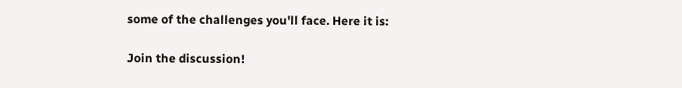some of the challenges you'll face. Here it is:

Join the discussion!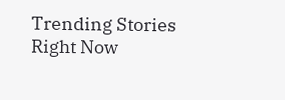Trending Stories Right Now